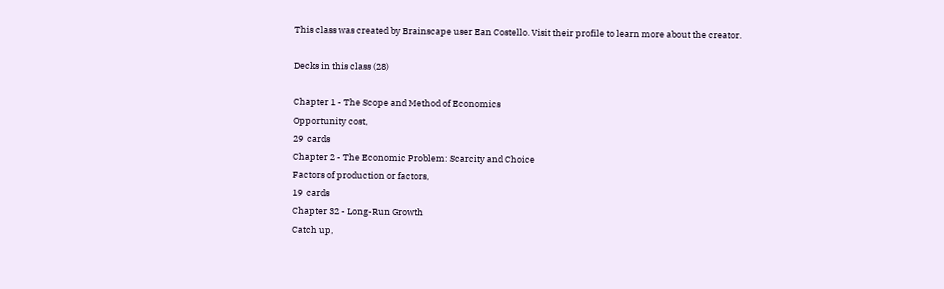This class was created by Brainscape user Ean Costello. Visit their profile to learn more about the creator.

Decks in this class (28)

Chapter 1 - The Scope and Method of Economics
Opportunity cost,
29  cards
Chapter 2 - The Economic Problem: Scarcity and Choice
Factors of production or factors,
19  cards
Chapter 32 - Long-Run Growth
Catch up,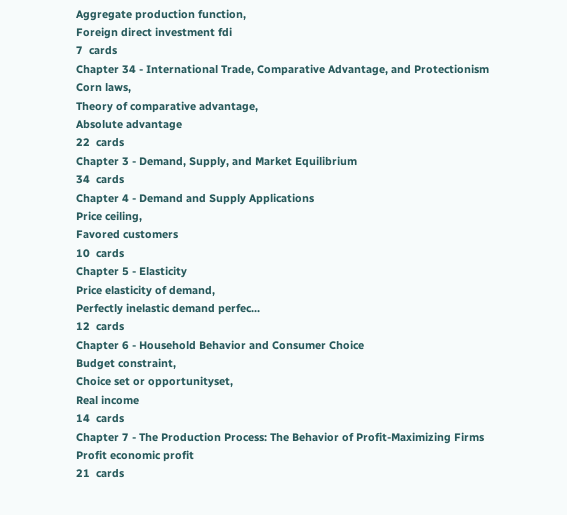Aggregate production function,
Foreign direct investment fdi
7  cards
Chapter 34 - International Trade, Comparative Advantage, and Protectionism
Corn laws,
Theory of comparative advantage,
Absolute advantage
22  cards
Chapter 3 - Demand, Supply, and Market Equilibrium
34  cards
Chapter 4 - Demand and Supply Applications
Price ceiling,
Favored customers
10  cards
Chapter 5 - Elasticity
Price elasticity of demand,
Perfectly inelastic demand perfec...
12  cards
Chapter 6 - Household Behavior and Consumer Choice
Budget constraint,
Choice set or opportunityset,
Real income
14  cards
Chapter 7 - The Production Process: The Behavior of Profit-Maximizing Firms
Profit economic profit
21  cards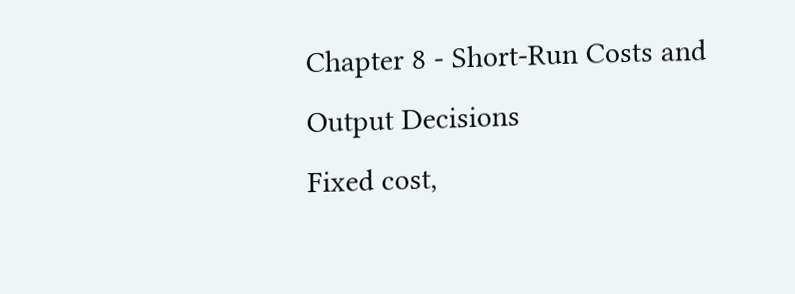Chapter 8 - Short-Run Costs and Output Decisions
Fixed cost,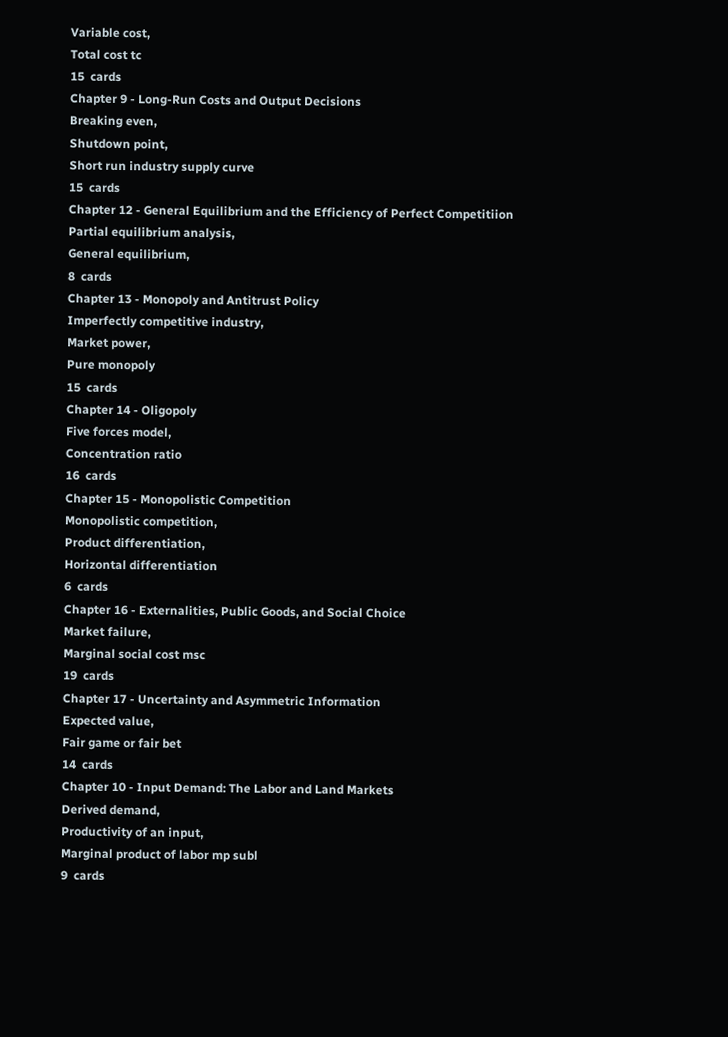Variable cost,
Total cost tc
15  cards
Chapter 9 - Long-Run Costs and Output Decisions
Breaking even,
Shutdown point,
Short run industry supply curve
15  cards
Chapter 12 - General Equilibrium and the Efficiency of Perfect Competitiion
Partial equilibrium analysis,
General equilibrium,
8  cards
Chapter 13 - Monopoly and Antitrust Policy
Imperfectly competitive industry,
Market power,
Pure monopoly
15  cards
Chapter 14 - Oligopoly
Five forces model,
Concentration ratio
16  cards
Chapter 15 - Monopolistic Competition
Monopolistic competition,
Product differentiation,
Horizontal differentiation
6  cards
Chapter 16 - Externalities, Public Goods, and Social Choice
Market failure,
Marginal social cost msc
19  cards
Chapter 17 - Uncertainty and Asymmetric Information
Expected value,
Fair game or fair bet
14  cards
Chapter 10 - Input Demand: The Labor and Land Markets
Derived demand,
Productivity of an input,
Marginal product of labor mp subl
9  cards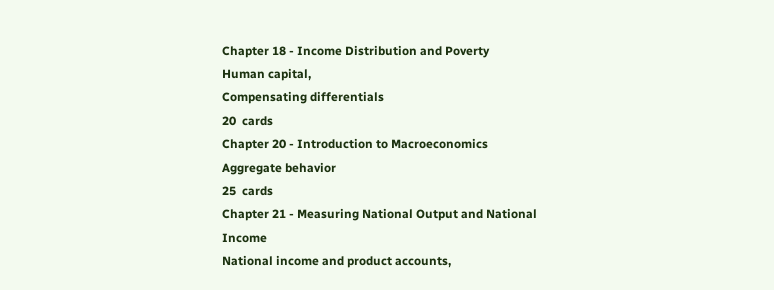Chapter 18 - Income Distribution and Poverty
Human capital,
Compensating differentials
20  cards
Chapter 20 - Introduction to Macroeconomics
Aggregate behavior
25  cards
Chapter 21 - Measuring National Output and National Income
National income and product accounts,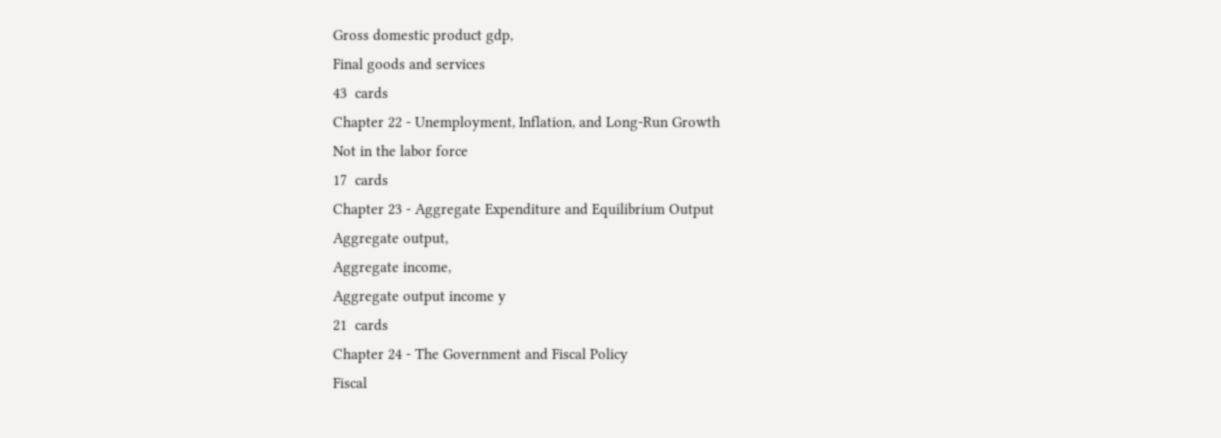Gross domestic product gdp,
Final goods and services
43  cards
Chapter 22 - Unemployment, Inflation, and Long-Run Growth
Not in the labor force
17  cards
Chapter 23 - Aggregate Expenditure and Equilibrium Output
Aggregate output,
Aggregate income,
Aggregate output income y
21  cards
Chapter 24 - The Government and Fiscal Policy
Fiscal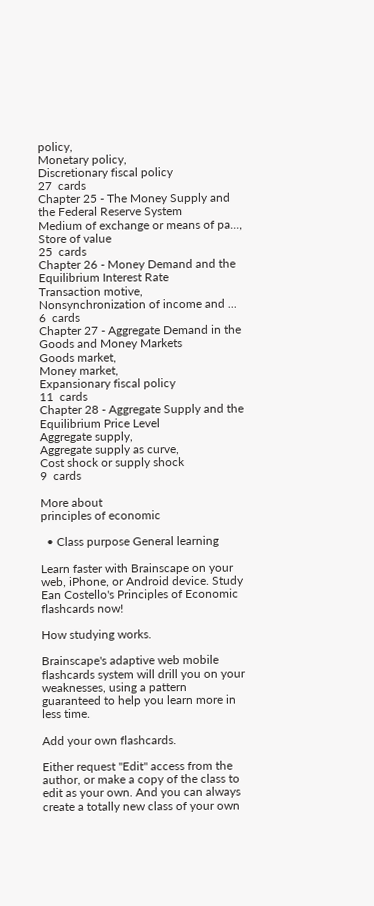policy,
Monetary policy,
Discretionary fiscal policy
27  cards
Chapter 25 - The Money Supply and the Federal Reserve System
Medium of exchange or means of pa...,
Store of value
25  cards
Chapter 26 - Money Demand and the Equilibrium Interest Rate
Transaction motive,
Nonsynchronization of income and ...
6  cards
Chapter 27 - Aggregate Demand in the Goods and Money Markets
Goods market,
Money market,
Expansionary fiscal policy
11  cards
Chapter 28 - Aggregate Supply and the Equilibrium Price Level
Aggregate supply,
Aggregate supply as curve,
Cost shock or supply shock
9  cards

More about
principles of economic

  • Class purpose General learning

Learn faster with Brainscape on your web, iPhone, or Android device. Study Ean Costello's Principles of Economic flashcards now!

How studying works.

Brainscape's adaptive web mobile flashcards system will drill you on your weaknesses, using a pattern guaranteed to help you learn more in less time.

Add your own flashcards.

Either request "Edit" access from the author, or make a copy of the class to edit as your own. And you can always create a totally new class of your own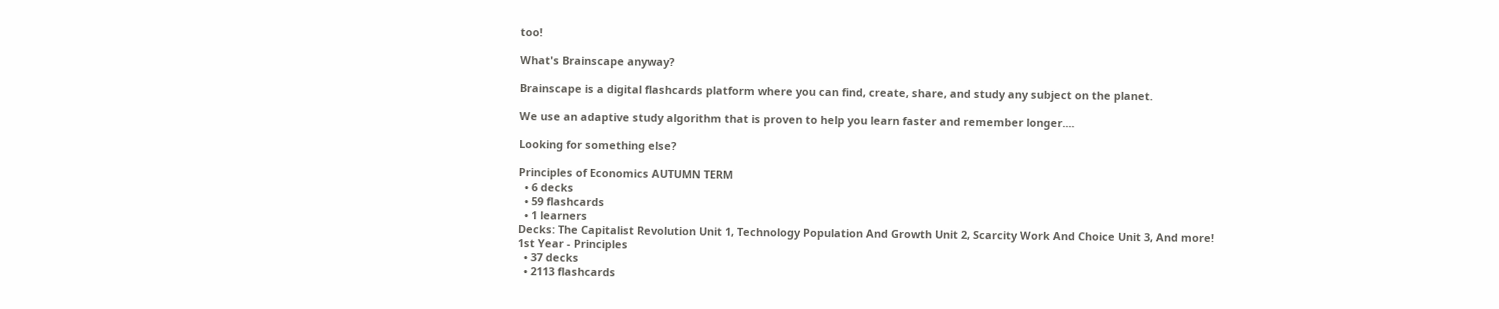too!

What's Brainscape anyway?

Brainscape is a digital flashcards platform where you can find, create, share, and study any subject on the planet.

We use an adaptive study algorithm that is proven to help you learn faster and remember longer....

Looking for something else?

Principles of Economics AUTUMN TERM
  • 6 decks
  • 59 flashcards
  • 1 learners
Decks: The Capitalist Revolution Unit 1, Technology Population And Growth Unit 2, Scarcity Work And Choice Unit 3, And more!
1st Year - Principles
  • 37 decks
  • 2113 flashcards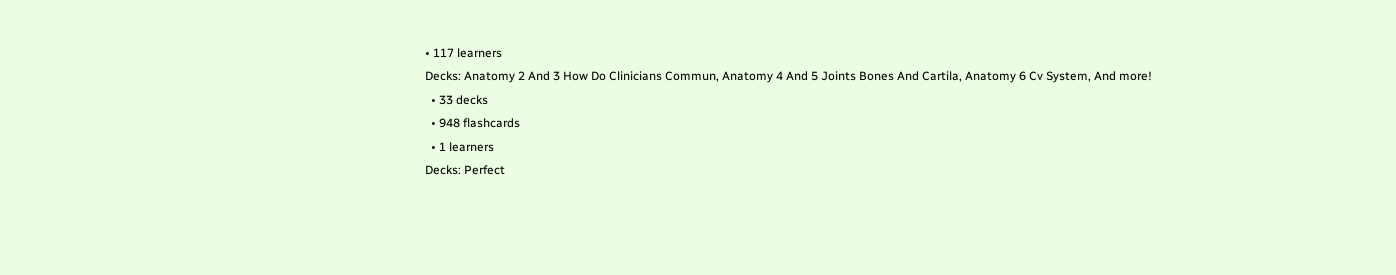• 117 learners
Decks: Anatomy 2 And 3 How Do Clinicians Commun, Anatomy 4 And 5 Joints Bones And Cartila, Anatomy 6 Cv System, And more!
  • 33 decks
  • 948 flashcards
  • 1 learners
Decks: Perfect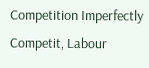Competition Imperfectly Competit, Labour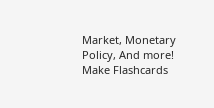Market, Monetary Policy, And more!
Make Flashcards